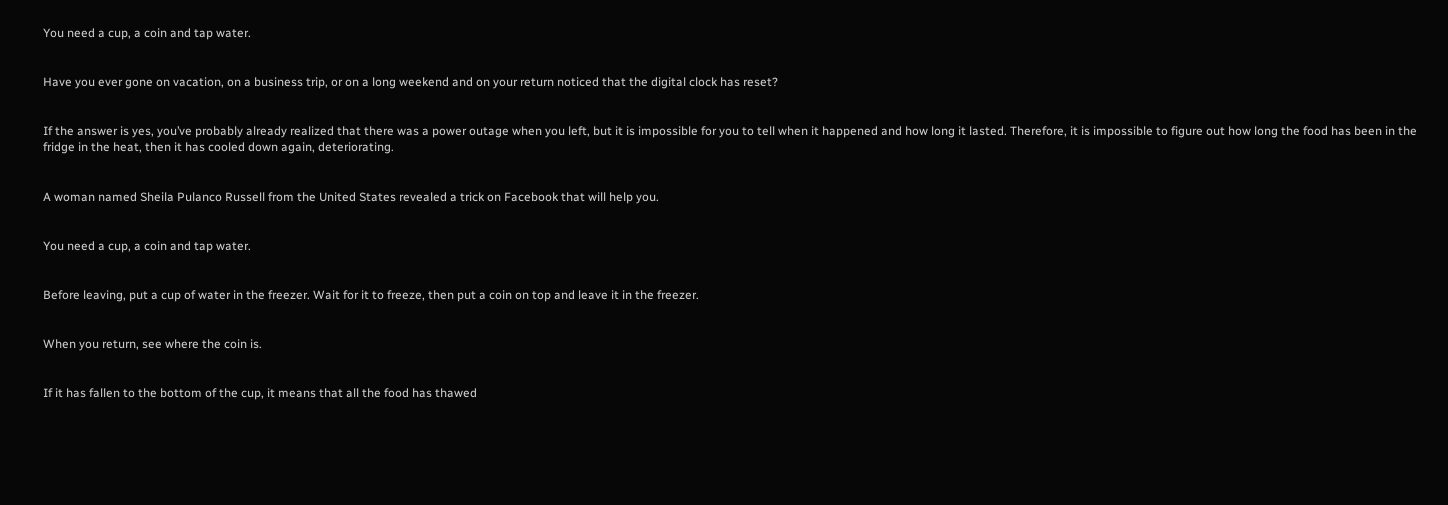You need a cup, a coin and tap water.


Have you ever gone on vacation, on a business trip, or on a long weekend and on your return noticed that the digital clock has reset?


If the answer is yes, you’ve probably already realized that there was a power outage when you left, but it is impossible for you to tell when it happened and how long it lasted. Therefore, it is impossible to figure out how long the food has been in the fridge in the heat, then it has cooled down again, deteriorating.


A woman named Sheila Pulanco Russell from the United States revealed a trick on Facebook that will help you.


You need a cup, a coin and tap water.


Before leaving, put a cup of water in the freezer. Wait for it to freeze, then put a coin on top and leave it in the freezer.


When you return, see where the coin is.


If it has fallen to the bottom of the cup, it means that all the food has thawed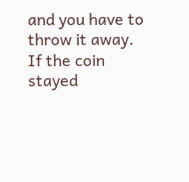and you have to throw it away. If the coin stayed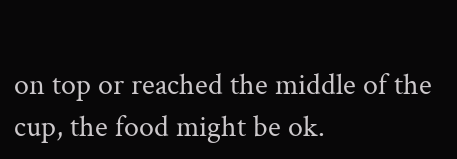on top or reached the middle of the cup, the food might be ok.